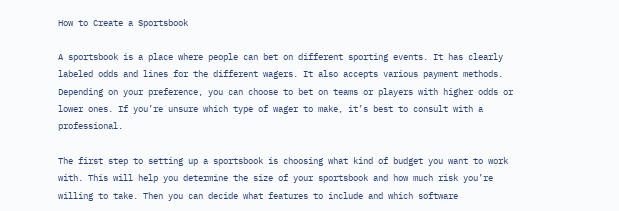How to Create a Sportsbook

A sportsbook is a place where people can bet on different sporting events. It has clearly labeled odds and lines for the different wagers. It also accepts various payment methods. Depending on your preference, you can choose to bet on teams or players with higher odds or lower ones. If you’re unsure which type of wager to make, it’s best to consult with a professional.

The first step to setting up a sportsbook is choosing what kind of budget you want to work with. This will help you determine the size of your sportsbook and how much risk you’re willing to take. Then you can decide what features to include and which software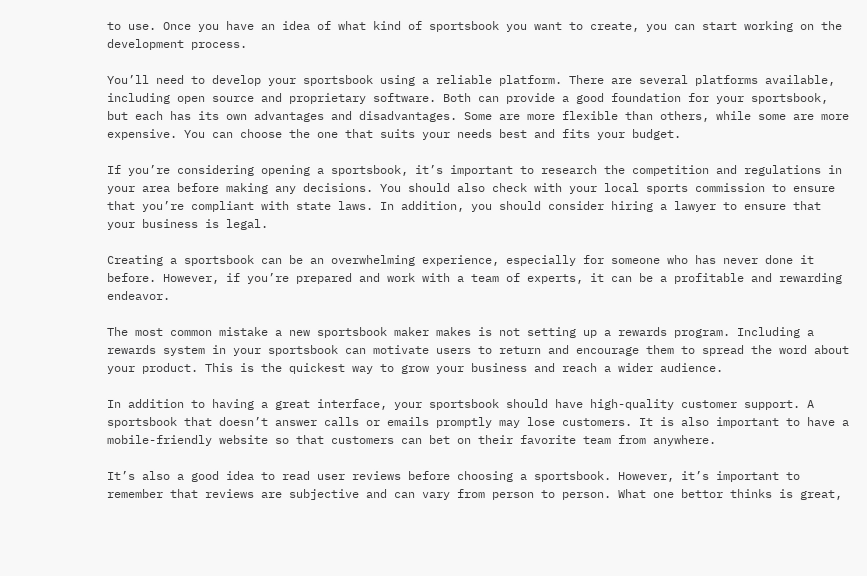to use. Once you have an idea of what kind of sportsbook you want to create, you can start working on the development process.

You’ll need to develop your sportsbook using a reliable platform. There are several platforms available, including open source and proprietary software. Both can provide a good foundation for your sportsbook, but each has its own advantages and disadvantages. Some are more flexible than others, while some are more expensive. You can choose the one that suits your needs best and fits your budget.

If you’re considering opening a sportsbook, it’s important to research the competition and regulations in your area before making any decisions. You should also check with your local sports commission to ensure that you’re compliant with state laws. In addition, you should consider hiring a lawyer to ensure that your business is legal.

Creating a sportsbook can be an overwhelming experience, especially for someone who has never done it before. However, if you’re prepared and work with a team of experts, it can be a profitable and rewarding endeavor.

The most common mistake a new sportsbook maker makes is not setting up a rewards program. Including a rewards system in your sportsbook can motivate users to return and encourage them to spread the word about your product. This is the quickest way to grow your business and reach a wider audience.

In addition to having a great interface, your sportsbook should have high-quality customer support. A sportsbook that doesn’t answer calls or emails promptly may lose customers. It is also important to have a mobile-friendly website so that customers can bet on their favorite team from anywhere.

It’s also a good idea to read user reviews before choosing a sportsbook. However, it’s important to remember that reviews are subjective and can vary from person to person. What one bettor thinks is great,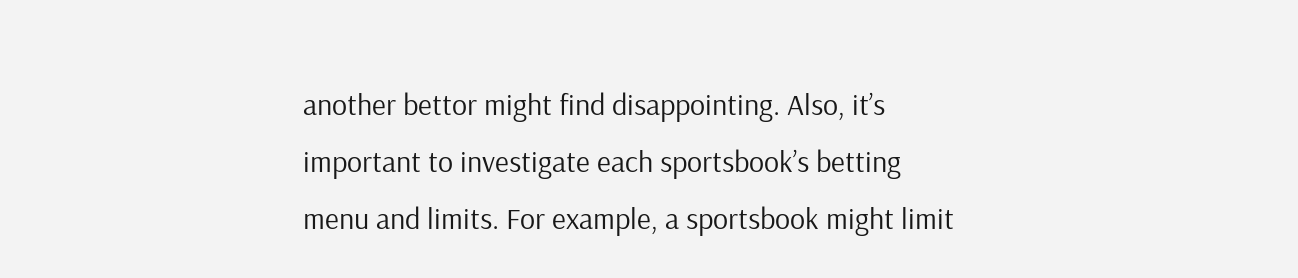another bettor might find disappointing. Also, it’s important to investigate each sportsbook’s betting menu and limits. For example, a sportsbook might limit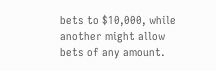bets to $10,000, while another might allow bets of any amount.